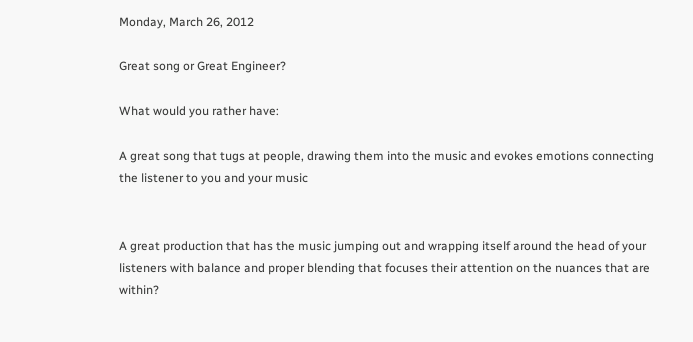Monday, March 26, 2012

Great song or Great Engineer?

What would you rather have:

A great song that tugs at people, drawing them into the music and evokes emotions connecting the listener to you and your music


A great production that has the music jumping out and wrapping itself around the head of your listeners with balance and proper blending that focuses their attention on the nuances that are within?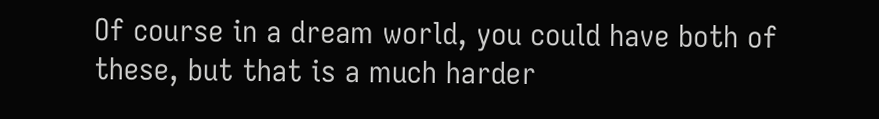Of course in a dream world, you could have both of these, but that is a much harder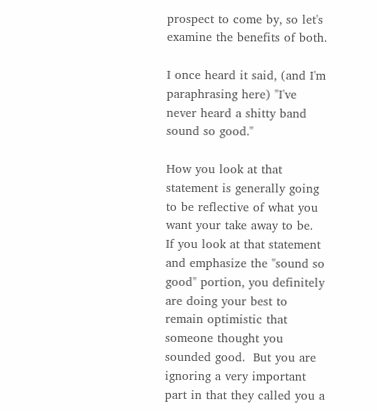prospect to come by, so let's examine the benefits of both.

I once heard it said, (and I'm paraphrasing here) "I've never heard a shitty band sound so good."

How you look at that statement is generally going to be reflective of what you want your take away to be.  If you look at that statement and emphasize the "sound so good" portion, you definitely are doing your best to remain optimistic that someone thought you sounded good.  But you are ignoring a very important part in that they called you a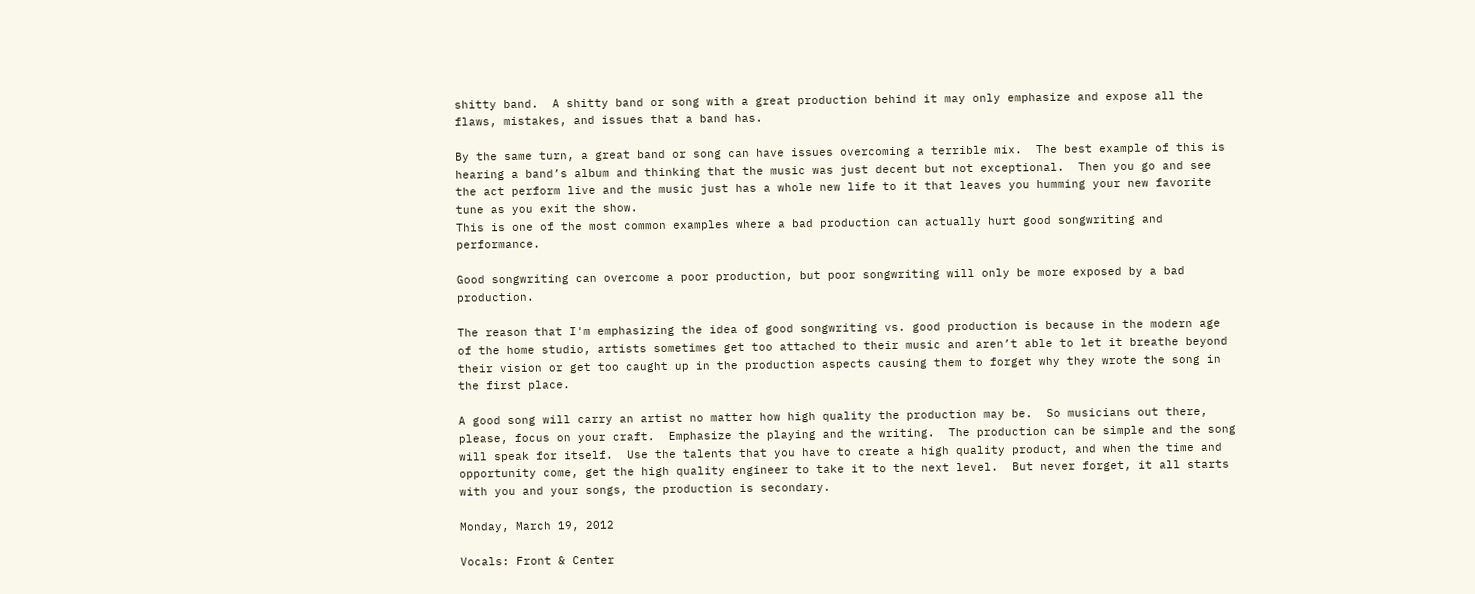shitty band.  A shitty band or song with a great production behind it may only emphasize and expose all the flaws, mistakes, and issues that a band has.

By the same turn, a great band or song can have issues overcoming a terrible mix.  The best example of this is hearing a band’s album and thinking that the music was just decent but not exceptional.  Then you go and see the act perform live and the music just has a whole new life to it that leaves you humming your new favorite tune as you exit the show.
This is one of the most common examples where a bad production can actually hurt good songwriting and performance.

Good songwriting can overcome a poor production, but poor songwriting will only be more exposed by a bad production.

The reason that I'm emphasizing the idea of good songwriting vs. good production is because in the modern age of the home studio, artists sometimes get too attached to their music and aren’t able to let it breathe beyond their vision or get too caught up in the production aspects causing them to forget why they wrote the song in the first place.

A good song will carry an artist no matter how high quality the production may be.  So musicians out there, please, focus on your craft.  Emphasize the playing and the writing.  The production can be simple and the song will speak for itself.  Use the talents that you have to create a high quality product, and when the time and opportunity come, get the high quality engineer to take it to the next level.  But never forget, it all starts with you and your songs, the production is secondary.

Monday, March 19, 2012

Vocals: Front & Center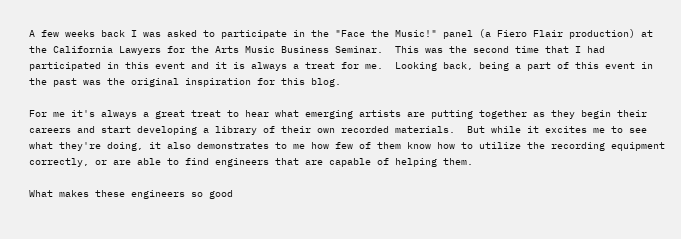A few weeks back I was asked to participate in the "Face the Music!" panel (a Fiero Flair production) at the California Lawyers for the Arts Music Business Seminar.  This was the second time that I had participated in this event and it is always a treat for me.  Looking back, being a part of this event in the past was the original inspiration for this blog.

For me it's always a great treat to hear what emerging artists are putting together as they begin their careers and start developing a library of their own recorded materials.  But while it excites me to see what they're doing, it also demonstrates to me how few of them know how to utilize the recording equipment correctly, or are able to find engineers that are capable of helping them.

What makes these engineers so good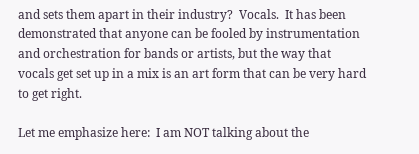and sets them apart in their industry?  Vocals.  It has been demonstrated that anyone can be fooled by instrumentation and orchestration for bands or artists, but the way that vocals get set up in a mix is an art form that can be very hard to get right.

Let me emphasize here:  I am NOT talking about the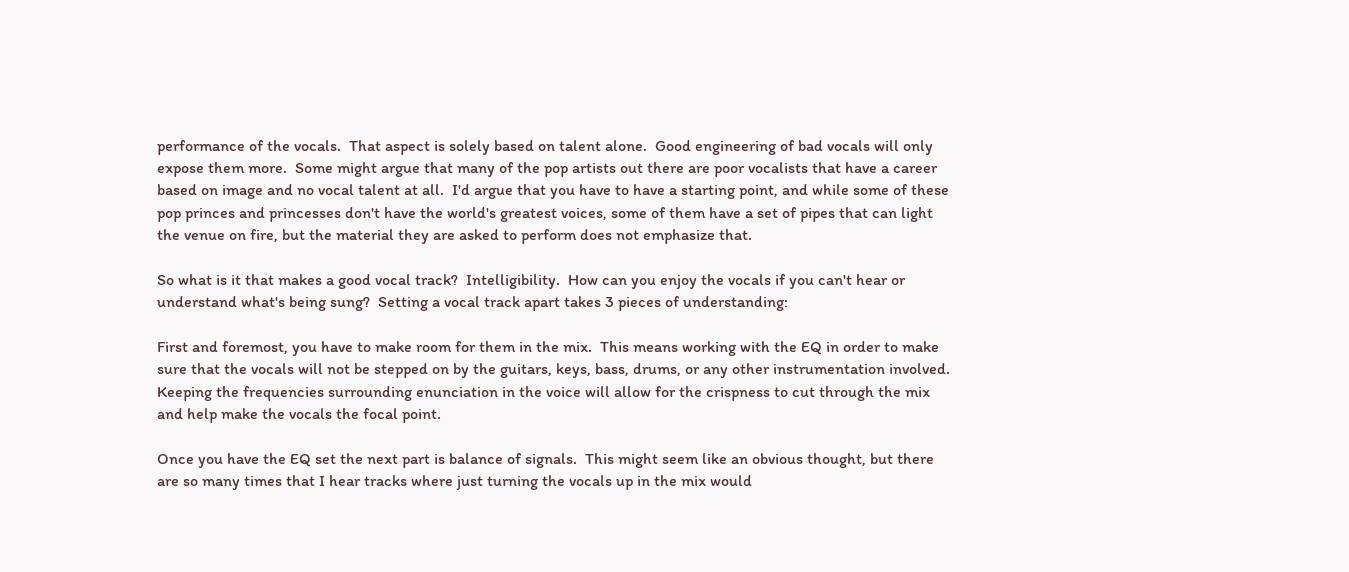performance of the vocals.  That aspect is solely based on talent alone.  Good engineering of bad vocals will only expose them more.  Some might argue that many of the pop artists out there are poor vocalists that have a career based on image and no vocal talent at all.  I'd argue that you have to have a starting point, and while some of these pop princes and princesses don't have the world's greatest voices, some of them have a set of pipes that can light the venue on fire, but the material they are asked to perform does not emphasize that.

So what is it that makes a good vocal track?  Intelligibility.  How can you enjoy the vocals if you can't hear or understand what's being sung?  Setting a vocal track apart takes 3 pieces of understanding:

First and foremost, you have to make room for them in the mix.  This means working with the EQ in order to make sure that the vocals will not be stepped on by the guitars, keys, bass, drums, or any other instrumentation involved.  Keeping the frequencies surrounding enunciation in the voice will allow for the crispness to cut through the mix and help make the vocals the focal point.

Once you have the EQ set the next part is balance of signals.  This might seem like an obvious thought, but there are so many times that I hear tracks where just turning the vocals up in the mix would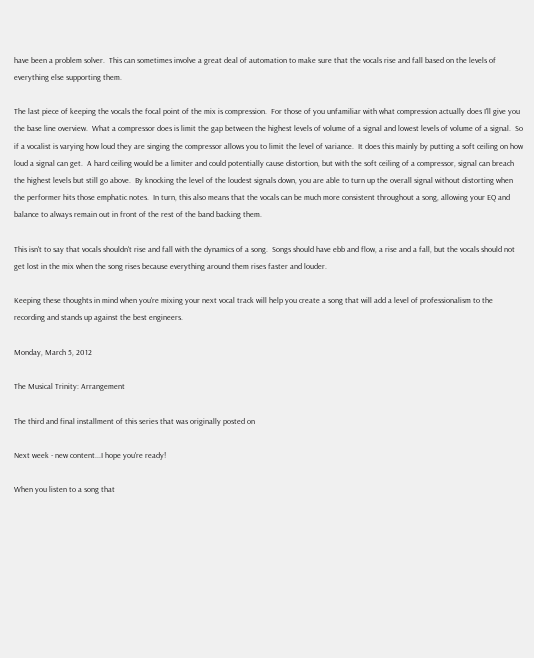have been a problem solver.  This can sometimes involve a great deal of automation to make sure that the vocals rise and fall based on the levels of everything else supporting them.

The last piece of keeping the vocals the focal point of the mix is compression.  For those of you unfamiliar with what compression actually does I'll give you the base line overview.  What a compressor does is limit the gap between the highest levels of volume of a signal and lowest levels of volume of a signal.  So if a vocalist is varying how loud they are singing the compressor allows you to limit the level of variance.  It does this mainly by putting a soft ceiling on how loud a signal can get.  A hard ceiling would be a limiter and could potentially cause distortion, but with the soft ceiling of a compressor, signal can breach the highest levels but still go above.  By knocking the level of the loudest signals down, you are able to turn up the overall signal without distorting when the performer hits those emphatic notes.  In turn, this also means that the vocals can be much more consistent throughout a song, allowing your EQ and balance to always remain out in front of the rest of the band backing them.

This isn't to say that vocals shouldn't rise and fall with the dynamics of a song.  Songs should have ebb and flow, a rise and a fall, but the vocals should not get lost in the mix when the song rises because everything around them rises faster and louder.

Keeping these thoughts in mind when you're mixing your next vocal track will help you create a song that will add a level of professionalism to the recording and stands up against the best engineers.

Monday, March 5, 2012

The Musical Trinity: Arrangement

The third and final installment of this series that was originally posted on

Next week - new content...I hope you're ready!

When you listen to a song that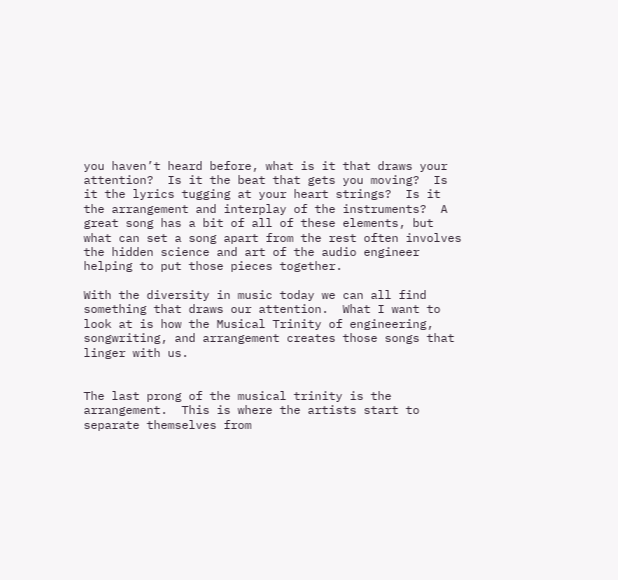you haven’t heard before, what is it that draws your attention?  Is it the beat that gets you moving?  Is it the lyrics tugging at your heart strings?  Is it the arrangement and interplay of the instruments?  A great song has a bit of all of these elements, but what can set a song apart from the rest often involves the hidden science and art of the audio engineer helping to put those pieces together.

With the diversity in music today we can all find something that draws our attention.  What I want to look at is how the Musical Trinity of engineering, songwriting, and arrangement creates those songs that linger with us.


The last prong of the musical trinity is the arrangement.  This is where the artists start to separate themselves from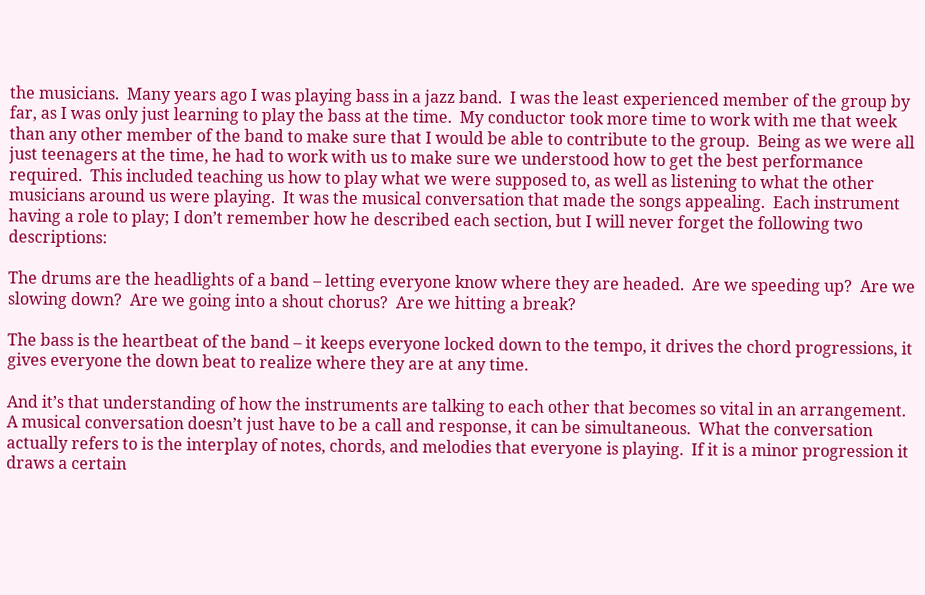the musicians.  Many years ago I was playing bass in a jazz band.  I was the least experienced member of the group by far, as I was only just learning to play the bass at the time.  My conductor took more time to work with me that week than any other member of the band to make sure that I would be able to contribute to the group.  Being as we were all just teenagers at the time, he had to work with us to make sure we understood how to get the best performance required.  This included teaching us how to play what we were supposed to, as well as listening to what the other musicians around us were playing.  It was the musical conversation that made the songs appealing.  Each instrument having a role to play; I don’t remember how he described each section, but I will never forget the following two descriptions:

The drums are the headlights of a band – letting everyone know where they are headed.  Are we speeding up?  Are we slowing down?  Are we going into a shout chorus?  Are we hitting a break?

The bass is the heartbeat of the band – it keeps everyone locked down to the tempo, it drives the chord progressions, it gives everyone the down beat to realize where they are at any time.

And it’s that understanding of how the instruments are talking to each other that becomes so vital in an arrangement.  A musical conversation doesn’t just have to be a call and response, it can be simultaneous.  What the conversation actually refers to is the interplay of notes, chords, and melodies that everyone is playing.  If it is a minor progression it draws a certain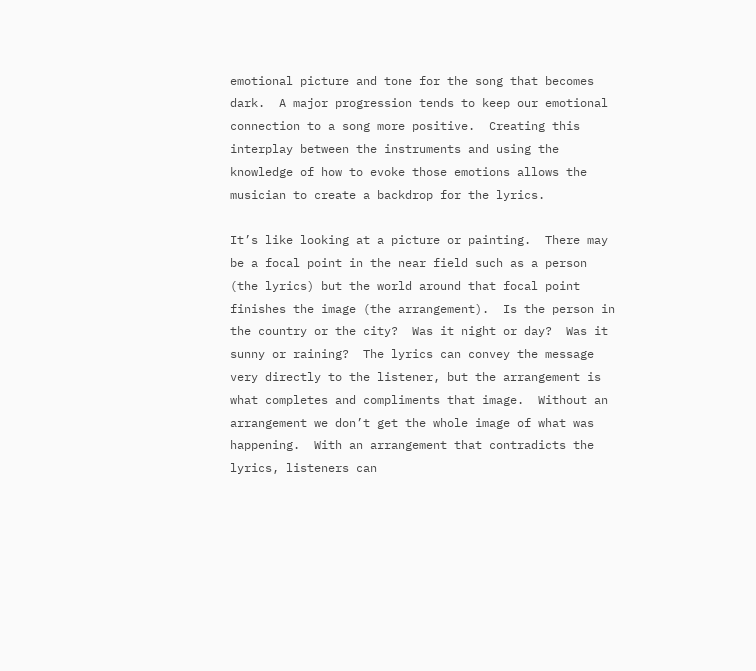emotional picture and tone for the song that becomes dark.  A major progression tends to keep our emotional connection to a song more positive.  Creating this interplay between the instruments and using the knowledge of how to evoke those emotions allows the musician to create a backdrop for the lyrics.

It’s like looking at a picture or painting.  There may be a focal point in the near field such as a person (the lyrics) but the world around that focal point finishes the image (the arrangement).  Is the person in the country or the city?  Was it night or day?  Was it sunny or raining?  The lyrics can convey the message very directly to the listener, but the arrangement is what completes and compliments that image.  Without an arrangement we don’t get the whole image of what was happening.  With an arrangement that contradicts the lyrics, listeners can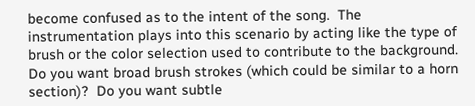become confused as to the intent of the song.  The instrumentation plays into this scenario by acting like the type of brush or the color selection used to contribute to the background.  Do you want broad brush strokes (which could be similar to a horn section)?  Do you want subtle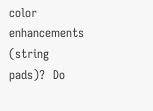color enhancements (string pads)?  Do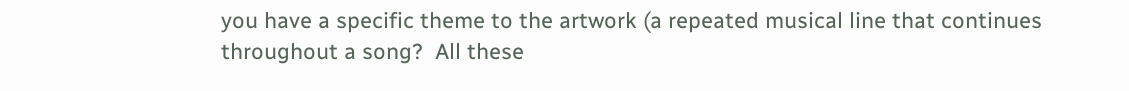you have a specific theme to the artwork (a repeated musical line that continues throughout a song?  All these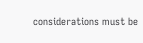considerations must be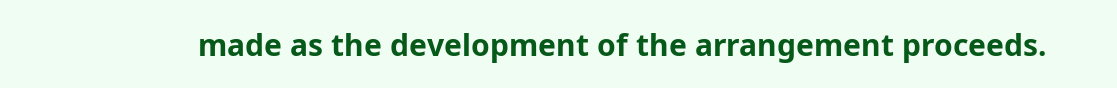made as the development of the arrangement proceeds.